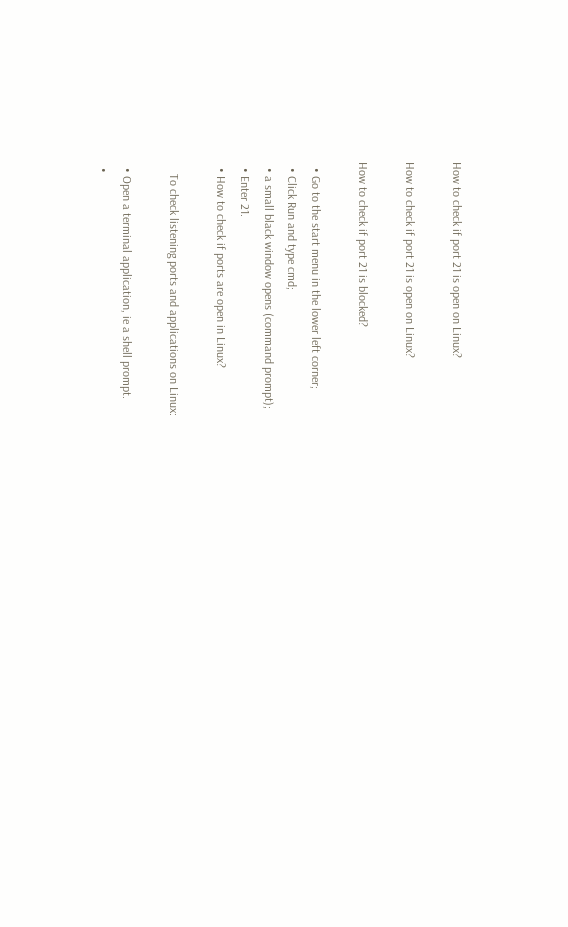How to check if port 21 is open on Linux?

How to check if port 21 is open on Linux?

How to check if port 21 is blocked?

  • Go to the start menu in the lower left corner;
  • Click Run and type cmd;
  • a small black window opens (command prompt);
  • Enter 21.
  • How to check if ports are open in Linux?

    To check listening ports and applications on Linux:

  • Open a terminal application, ie a shell prompt.
  •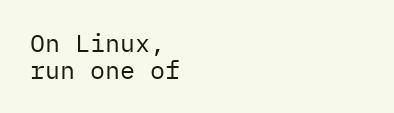On Linux, run one of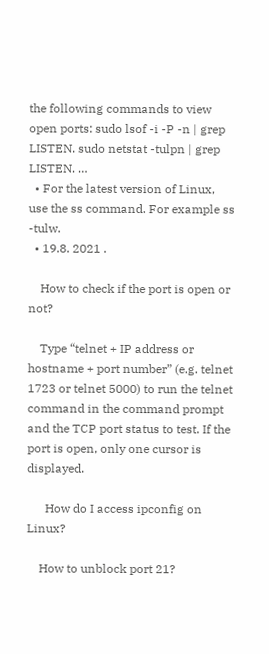the following commands to view open ports: sudo lsof -i -P -n | grep LISTEN. sudo netstat -tulpn | grep LISTEN. …
  • For the latest version of Linux, use the ss command. For example ss -tulw.
  • 19.8. 2021 .

    How to check if the port is open or not?

    Type “telnet + IP address or hostname + port number” (e.g. telnet 1723 or telnet 5000) to run the telnet command in the command prompt and the TCP port status to test. If the port is open, only one cursor is displayed.

      How do I access ipconfig on Linux?

    How to unblock port 21?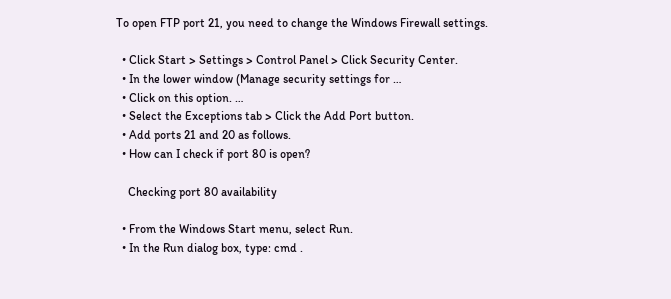To open FTP port 21, you need to change the Windows Firewall settings.

  • Click Start > Settings > Control Panel > Click Security Center.
  • In the lower window (Manage security settings for …
  • Click on this option. …
  • Select the Exceptions tab > Click the Add Port button.
  • Add ports 21 and 20 as follows.
  • How can I check if port 80 is open?

    Checking port 80 availability

  • From the Windows Start menu, select Run.
  • In the Run dialog box, type: cmd .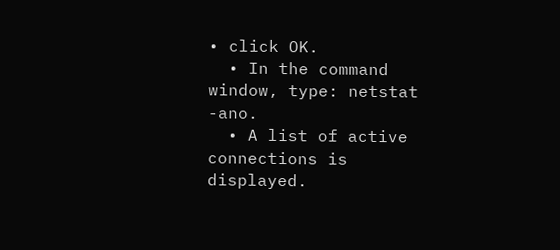• click OK.
  • In the command window, type: netstat -ano.
  • A list of active connections is displayed.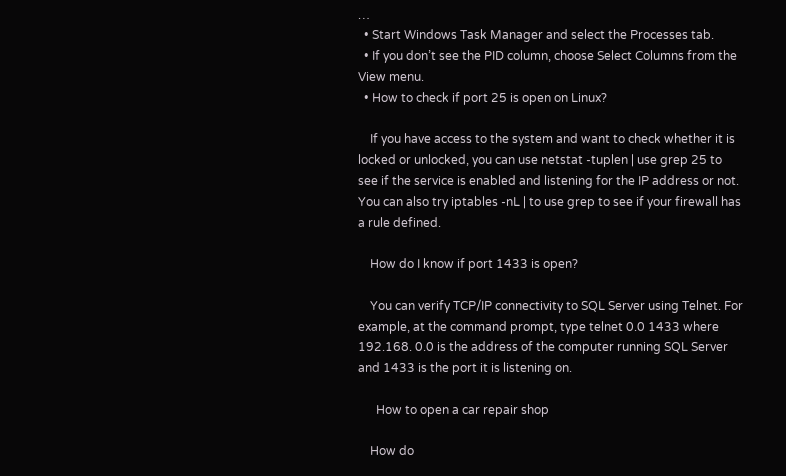…
  • Start Windows Task Manager and select the Processes tab.
  • If you don’t see the PID column, choose Select Columns from the View menu.
  • How to check if port 25 is open on Linux?

    If you have access to the system and want to check whether it is locked or unlocked, you can use netstat -tuplen | use grep 25 to see if the service is enabled and listening for the IP address or not. You can also try iptables -nL | to use grep to see if your firewall has a rule defined.

    How do I know if port 1433 is open?

    You can verify TCP/IP connectivity to SQL Server using Telnet. For example, at the command prompt, type telnet 0.0 1433 where 192.168. 0.0 is the address of the computer running SQL Server and 1433 is the port it is listening on.

      How to open a car repair shop

    How do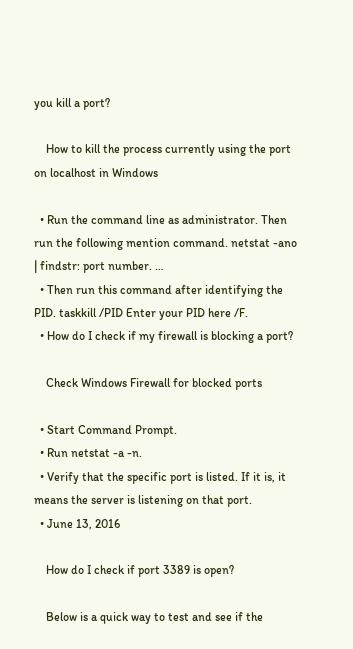you kill a port?

    How to kill the process currently using the port on localhost in Windows

  • Run the command line as administrator. Then run the following mention command. netstat -ano | findstr: port number. …
  • Then run this command after identifying the PID. taskkill /PID Enter your PID here /F.
  • How do I check if my firewall is blocking a port?

    Check Windows Firewall for blocked ports

  • Start Command Prompt.
  • Run netstat -a -n.
  • Verify that the specific port is listed. If it is, it means the server is listening on that port.
  • June 13, 2016

    How do I check if port 3389 is open?

    Below is a quick way to test and see if the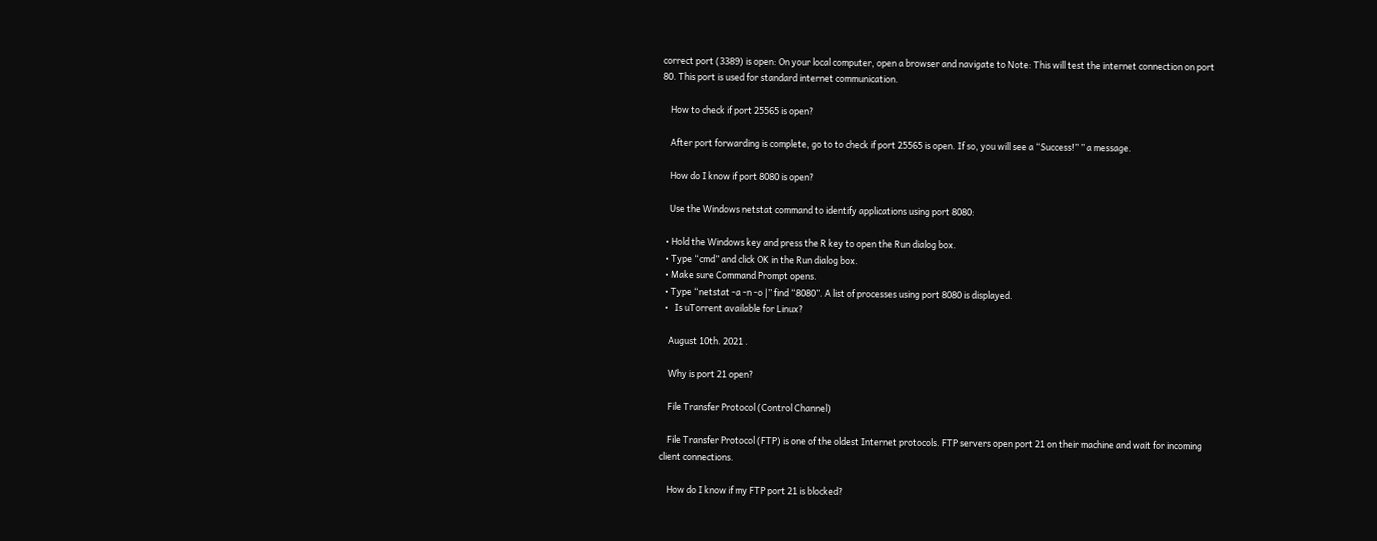correct port (3389) is open: On your local computer, open a browser and navigate to Note: This will test the internet connection on port 80. This port is used for standard internet communication.

    How to check if port 25565 is open?

    After port forwarding is complete, go to to check if port 25565 is open. If so, you will see a “Success!” ” a message.

    How do I know if port 8080 is open?

    Use the Windows netstat command to identify applications using port 8080:

  • Hold the Windows key and press the R key to open the Run dialog box.
  • Type “cmd” and click OK in the Run dialog box.
  • Make sure Command Prompt opens.
  • Type “netstat -a -n -o |” find “8080”. A list of processes using port 8080 is displayed.
  •   Is uTorrent available for Linux?

    August 10th. 2021 .

    Why is port 21 open?

    File Transfer Protocol (Control Channel)

    File Transfer Protocol (FTP) is one of the oldest Internet protocols. FTP servers open port 21 on their machine and wait for incoming client connections.

    How do I know if my FTP port 21 is blocked?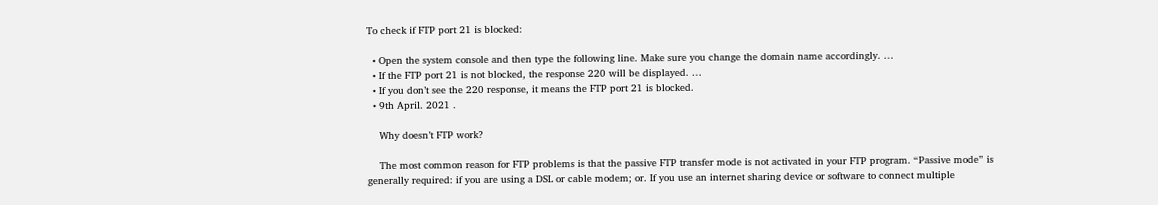To check if FTP port 21 is blocked:

  • Open the system console and then type the following line. Make sure you change the domain name accordingly. …
  • If the FTP port 21 is not blocked, the response 220 will be displayed. …
  • If you don’t see the 220 response, it means the FTP port 21 is blocked.
  • 9th April. 2021 .

    Why doesn’t FTP work?

    The most common reason for FTP problems is that the passive FTP transfer mode is not activated in your FTP program. “Passive mode” is generally required: if you are using a DSL or cable modem; or. If you use an internet sharing device or software to connect multiple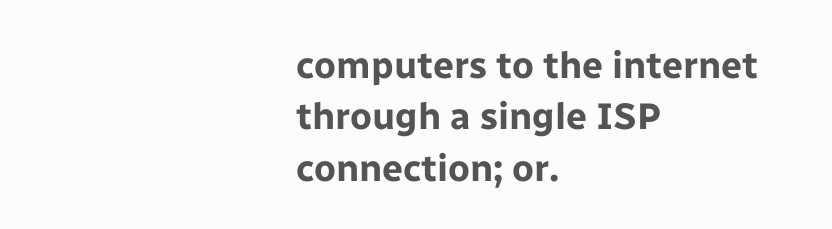computers to the internet through a single ISP connection; or.